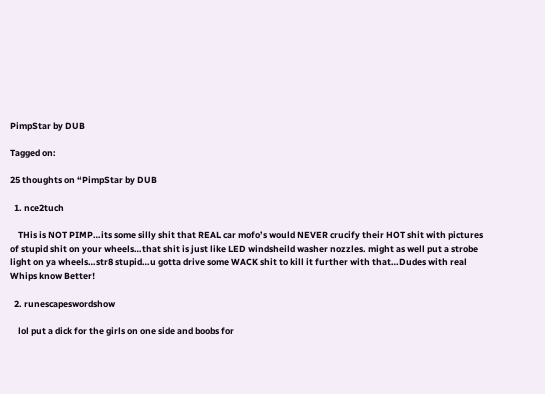PimpStar by DUB

Tagged on:

25 thoughts on “PimpStar by DUB

  1. nce2tuch

    THis is NOT PIMP…its some silly shit that REAL car mofo’s would NEVER crucify their HOT shit with pictures of stupid shit on your wheels…that shit is just like LED windsheild washer nozzles. might as well put a strobe light on ya wheels…str8 stupid…u gotta drive some WACK shit to kill it further with that…Dudes with real Whips know Better!

  2. runescapeswordshow

    lol put a dick for the girls on one side and boobs for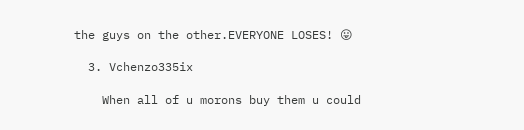the guys on the other.EVERYONE LOSES! 😛

  3. Vchenzo335ix

    When all of u morons buy them u could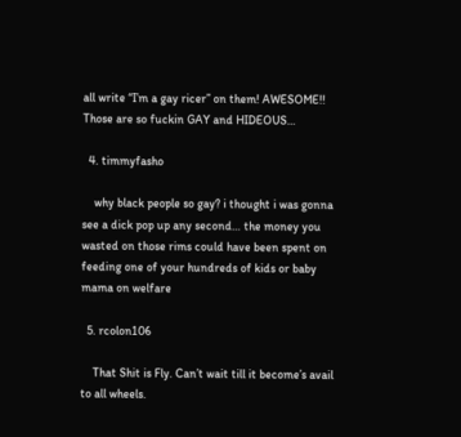all write “I’m a gay ricer” on them! AWESOME!! Those are so fuckin GAY and HIDEOUS…

  4. timmyfasho

    why black people so gay? i thought i was gonna see a dick pop up any second… the money you wasted on those rims could have been spent on feeding one of your hundreds of kids or baby mama on welfare

  5. rcolon106

    That Shit is Fly. Can’t wait till it become’s avail to all wheels.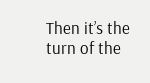Then it’s the turn of the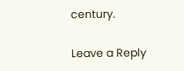century.

Leave a Reply